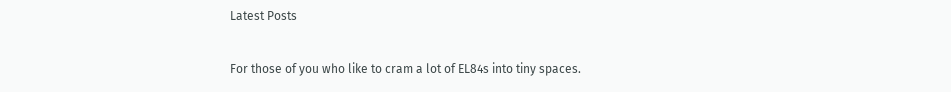Latest Posts

For those of you who like to cram a lot of EL84s into tiny spaces.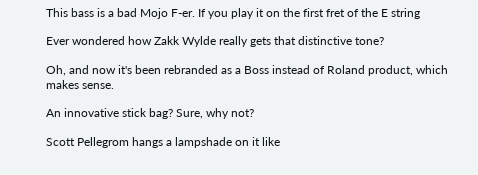This bass is a bad Mojo F-er. If you play it on the first fret of the E string

Ever wondered how Zakk Wylde really gets that distinctive tone?

Oh, and now it's been rebranded as a Boss instead of Roland product, which makes sense.

An innovative stick bag? Sure, why not?

Scott Pellegrom hangs a lampshade on it like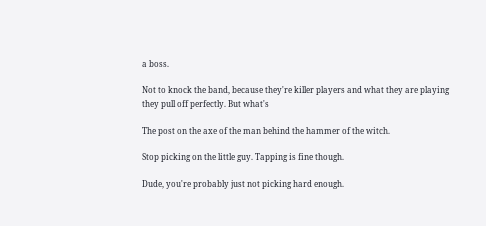a boss.

Not to knock the band, because they're killer players and what they are playing they pull off perfectly. But what's

The post on the axe of the man behind the hammer of the witch.

Stop picking on the little guy. Tapping is fine though.

Dude, you're probably just not picking hard enough.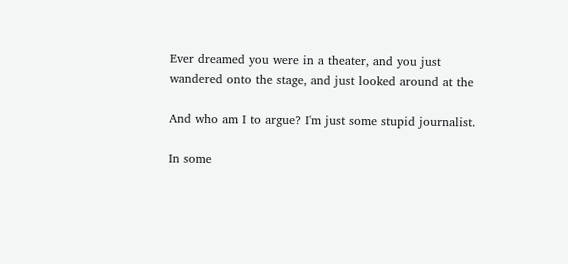Ever dreamed you were in a theater, and you just wandered onto the stage, and just looked around at the

And who am I to argue? I'm just some stupid journalist.

In some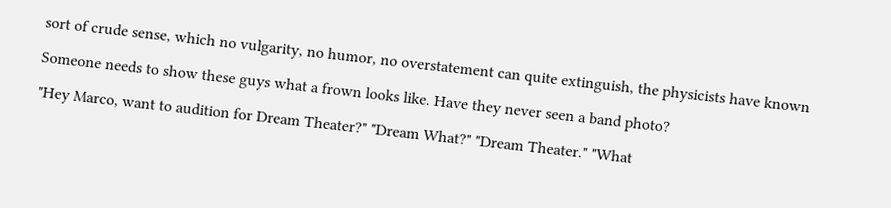sort of crude sense, which no vulgarity, no humor, no overstatement can quite extinguish, the physicists have known

Someone needs to show these guys what a frown looks like. Have they never seen a band photo?

"Hey Marco, want to audition for Dream Theater?" "Dream What?" "Dream Theater." "What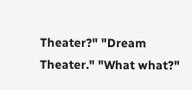Theater?" "Dream Theater." "What what?"